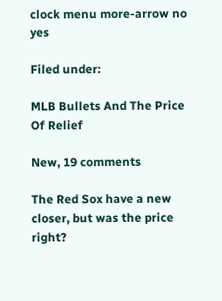clock menu more-arrow no yes

Filed under:

MLB Bullets And The Price Of Relief

New, 19 comments

The Red Sox have a new closer, but was the price right?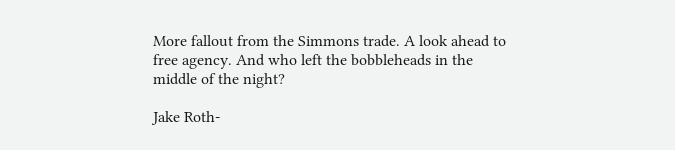More fallout from the Simmons trade. A look ahead to free agency. And who left the bobbleheads in the middle of the night?

Jake Roth-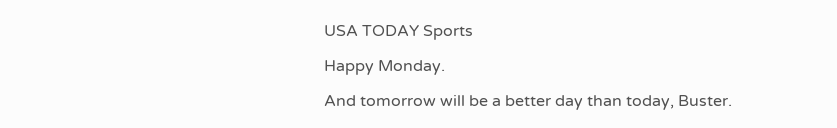USA TODAY Sports

Happy Monday.

And tomorrow will be a better day than today, Buster.